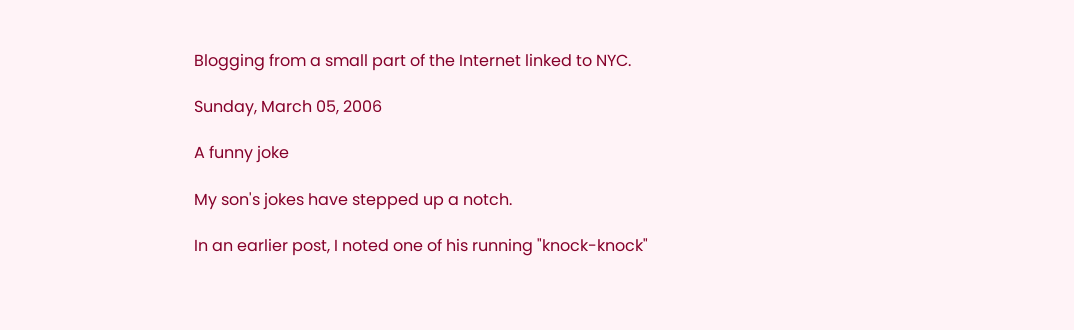Blogging from a small part of the Internet linked to NYC.

Sunday, March 05, 2006

A funny joke

My son's jokes have stepped up a notch.

In an earlier post, I noted one of his running "knock-knock"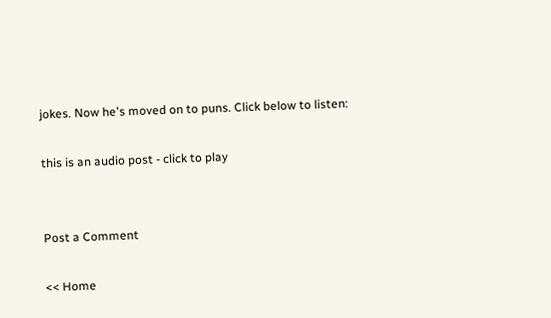jokes. Now he's moved on to puns. Click below to listen:

this is an audio post - click to play


Post a Comment

<< Home